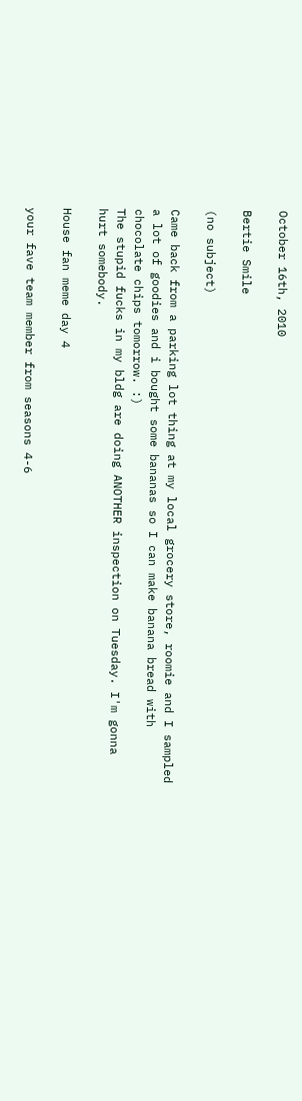October 16th, 2010

Bertie Smile

(no subject)

Came back from a parking lot thing at my local grocery store, roomie and I sampled a lot of goodies and i bought some bananas so I can make banana bread with chocolate chips tomorrow. :)
The stupid fucks in my bldg are doing ANOTHER inspection on Tuesday. I'm gonna hurt somebody.

House fan meme day 4

your fave team member from seasons 4-6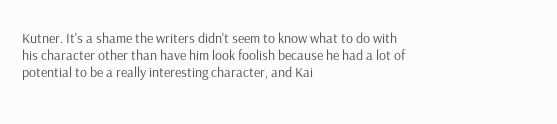Kutner. It's a shame the writers didn't seem to know what to do with his character other than have him look foolish because he had a lot of potential to be a really interesting character, and Kai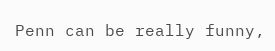Penn can be really funny,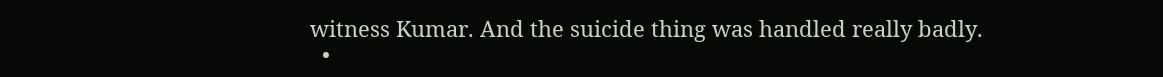witness Kumar. And the suicide thing was handled really badly.
  •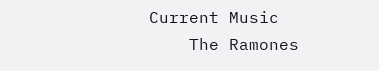Current Music
    The Ramones